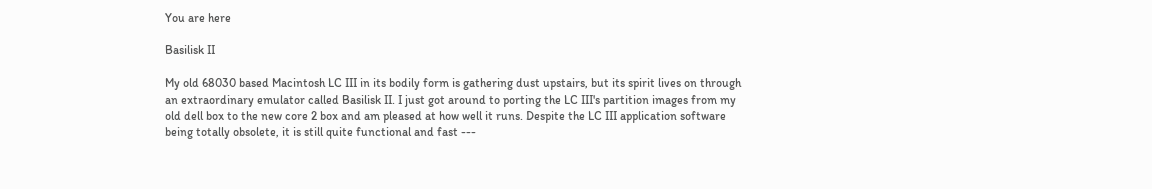You are here

Basilisk II

My old 68030 based Macintosh LC III in its bodily form is gathering dust upstairs, but its spirit lives on through an extraordinary emulator called Basilisk II. I just got around to porting the LC III's partition images from my old dell box to the new core 2 box and am pleased at how well it runs. Despite the LC III application software being totally obsolete, it is still quite functional and fast ---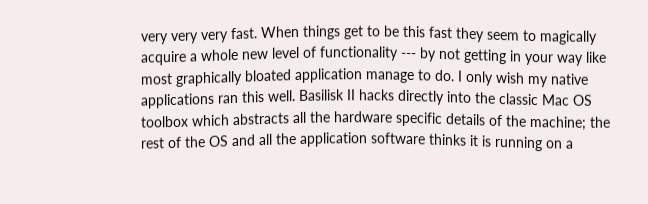very very very fast. When things get to be this fast they seem to magically acquire a whole new level of functionality --- by not getting in your way like most graphically bloated application manage to do. I only wish my native applications ran this well. Basilisk II hacks directly into the classic Mac OS toolbox which abstracts all the hardware specific details of the machine; the rest of the OS and all the application software thinks it is running on a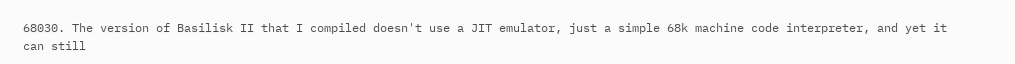68030. The version of Basilisk II that I compiled doesn't use a JIT emulator, just a simple 68k machine code interpreter, and yet it can still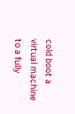cold boot a virtual machine to a fully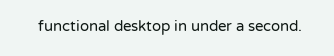functional desktop in under a second.